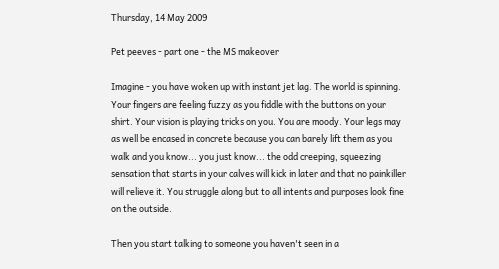Thursday, 14 May 2009

Pet peeves - part one - the MS makeover

Imagine - you have woken up with instant jet lag. The world is spinning. Your fingers are feeling fuzzy as you fiddle with the buttons on your shirt. Your vision is playing tricks on you. You are moody. Your legs may as well be encased in concrete because you can barely lift them as you walk and you know... you just know... the odd creeping, squeezing sensation that starts in your calves will kick in later and that no painkiller will relieve it. You struggle along but to all intents and purposes look fine on the outside.

Then you start talking to someone you haven't seen in a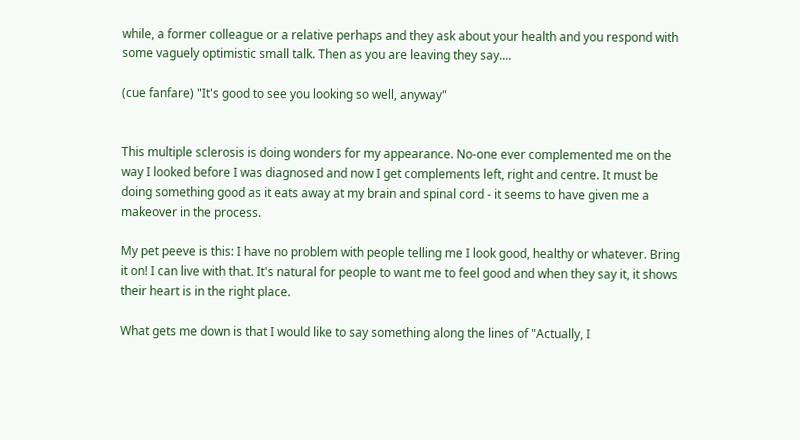while, a former colleague or a relative perhaps and they ask about your health and you respond with some vaguely optimistic small talk. Then as you are leaving they say....

(cue fanfare) "It's good to see you looking so well, anyway"


This multiple sclerosis is doing wonders for my appearance. No-one ever complemented me on the way I looked before I was diagnosed and now I get complements left, right and centre. It must be doing something good as it eats away at my brain and spinal cord - it seems to have given me a makeover in the process.

My pet peeve is this: I have no problem with people telling me I look good, healthy or whatever. Bring it on! I can live with that. It's natural for people to want me to feel good and when they say it, it shows their heart is in the right place.

What gets me down is that I would like to say something along the lines of "Actually, I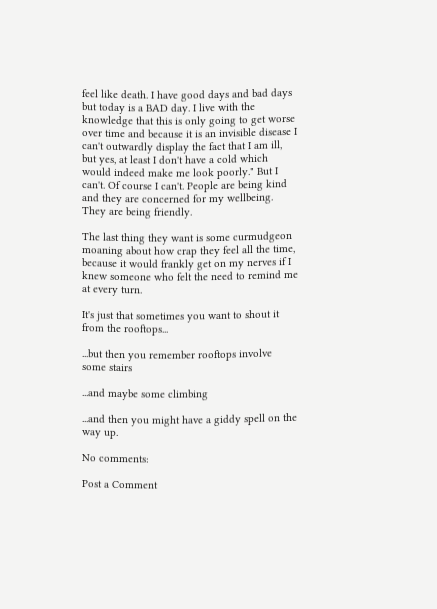feel like death. I have good days and bad days but today is a BAD day. I live with the knowledge that this is only going to get worse over time and because it is an invisible disease I can't outwardly display the fact that I am ill, but yes, at least I don't have a cold which would indeed make me look poorly." But I can't. Of course I can't. People are being kind and they are concerned for my wellbeing. They are being friendly.

The last thing they want is some curmudgeon moaning about how crap they feel all the time, because it would frankly get on my nerves if I knew someone who felt the need to remind me at every turn.

It's just that sometimes you want to shout it from the rooftops...

...but then you remember rooftops involve some stairs

...and maybe some climbing

...and then you might have a giddy spell on the way up.

No comments:

Post a Comment